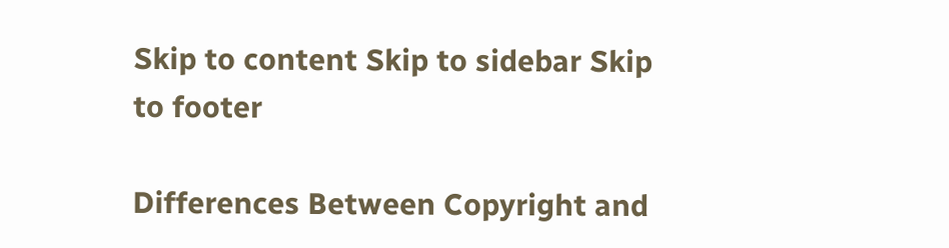Skip to content Skip to sidebar Skip to footer

Differences Between Copyright and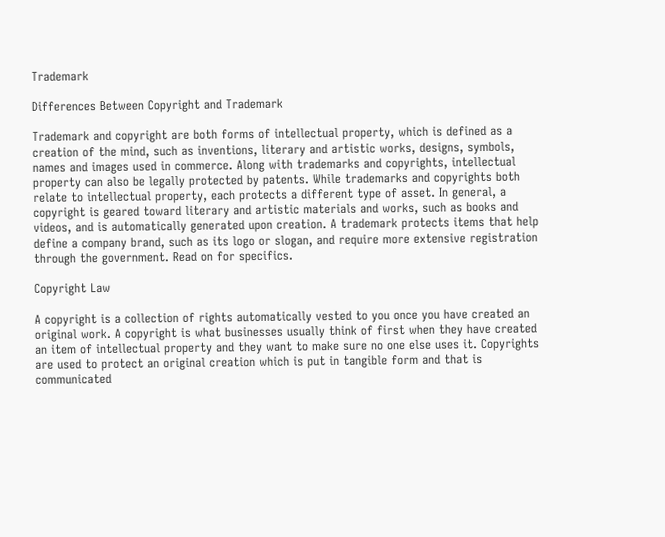Trademark

Differences Between Copyright and Trademark

Trademark and copyright are both forms of intellectual property, which is defined as a creation of the mind, such as inventions, literary and artistic works, designs, symbols, names and images used in commerce. Along with trademarks and copyrights, intellectual property can also be legally protected by patents. While trademarks and copyrights both relate to intellectual property, each protects a different type of asset. In general, a copyright is geared toward literary and artistic materials and works, such as books and videos, and is automatically generated upon creation. A trademark protects items that help define a company brand, such as its logo or slogan, and require more extensive registration through the government. Read on for specifics.

Copyright Law

A copyright is a collection of rights automatically vested to you once you have created an original work. A copyright is what businesses usually think of first when they have created an item of intellectual property and they want to make sure no one else uses it. Copyrights are used to protect an original creation which is put in tangible form and that is communicated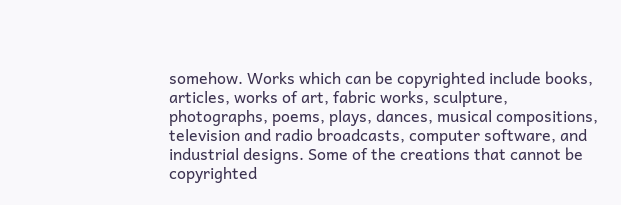somehow. Works which can be copyrighted include books, articles, works of art, fabric works, sculpture, photographs, poems, plays, dances, musical compositions, television and radio broadcasts, computer software, and industrial designs. Some of the creations that cannot be copyrighted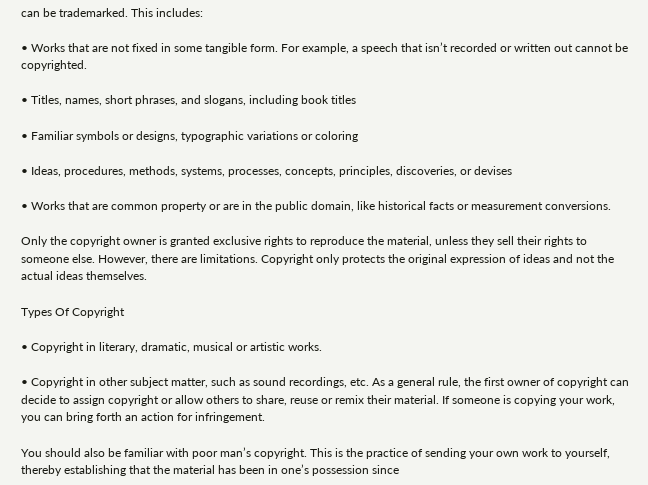can be trademarked. This includes:

• Works that are not fixed in some tangible form. For example, a speech that isn’t recorded or written out cannot be copyrighted.

• Titles, names, short phrases, and slogans, including book titles

• Familiar symbols or designs, typographic variations or coloring

• Ideas, procedures, methods, systems, processes, concepts, principles, discoveries, or devises

• Works that are common property or are in the public domain, like historical facts or measurement conversions.

Only the copyright owner is granted exclusive rights to reproduce the material, unless they sell their rights to someone else. However, there are limitations. Copyright only protects the original expression of ideas and not the actual ideas themselves.

Types Of Copyright

• Copyright in literary, dramatic, musical or artistic works.

• Copyright in other subject matter, such as sound recordings, etc. As a general rule, the first owner of copyright can decide to assign copyright or allow others to share, reuse or remix their material. If someone is copying your work, you can bring forth an action for infringement.

You should also be familiar with poor man’s copyright. This is the practice of sending your own work to yourself, thereby establishing that the material has been in one’s possession since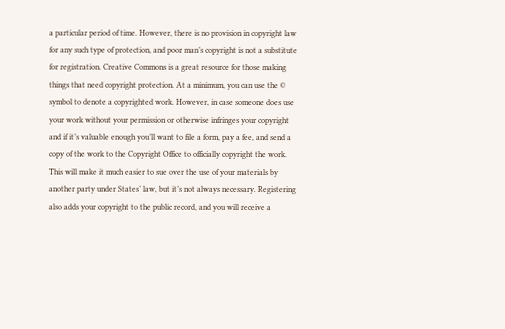a particular period of time. However, there is no provision in copyright law for any such type of protection, and poor man’s copyright is not a substitute for registration. Creative Commons is a great resource for those making things that need copyright protection. At a minimum, you can use the © symbol to denote a copyrighted work. However, in case someone does use your work without your permission or otherwise infringes your copyright and if it’s valuable enough you’ll want to file a form, pay a fee, and send a copy of the work to the Copyright Office to officially copyright the work. This will make it much easier to sue over the use of your materials by another party under States’ law, but it’s not always necessary. Registering also adds your copyright to the public record, and you will receive a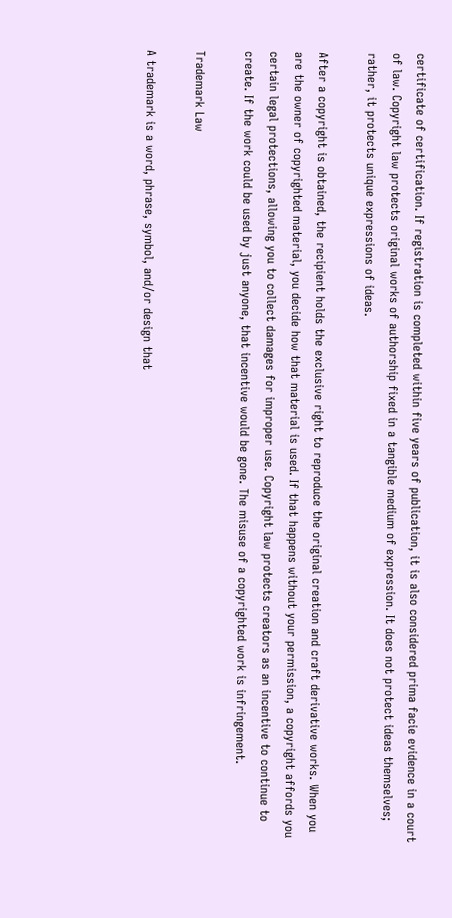certificate of certification. If registration is completed within five years of publication, it is also considered prima facie evidence in a court of law. Copyright law protects original works of authorship fixed in a tangible medium of expression. It does not protect ideas themselves; rather, it protects unique expressions of ideas.

After a copyright is obtained, the recipient holds the exclusive right to reproduce the original creation and craft derivative works. When you are the owner of copyrighted material, you decide how that material is used. If that happens without your permission, a copyright affords you certain legal protections, allowing you to collect damages for improper use. Copyright law protects creators as an incentive to continue to create. If the work could be used by just anyone, that incentive would be gone. The misuse of a copyrighted work is infringement.

Trademark Law

A trademark is a word, phrase, symbol, and/or design that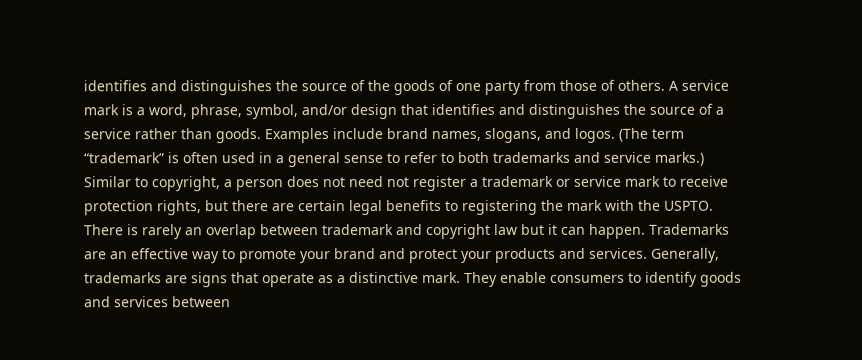identifies and distinguishes the source of the goods of one party from those of others. A service mark is a word, phrase, symbol, and/or design that identifies and distinguishes the source of a service rather than goods. Examples include brand names, slogans, and logos. (The term “trademark” is often used in a general sense to refer to both trademarks and service marks.) Similar to copyright, a person does not need not register a trademark or service mark to receive protection rights, but there are certain legal benefits to registering the mark with the USPTO. There is rarely an overlap between trademark and copyright law but it can happen. Trademarks are an effective way to promote your brand and protect your products and services. Generally, trademarks are signs that operate as a distinctive mark. They enable consumers to identify goods and services between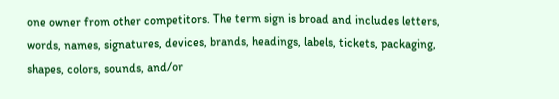one owner from other competitors. The term sign is broad and includes letters, words, names, signatures, devices, brands, headings, labels, tickets, packaging, shapes, colors, sounds, and/or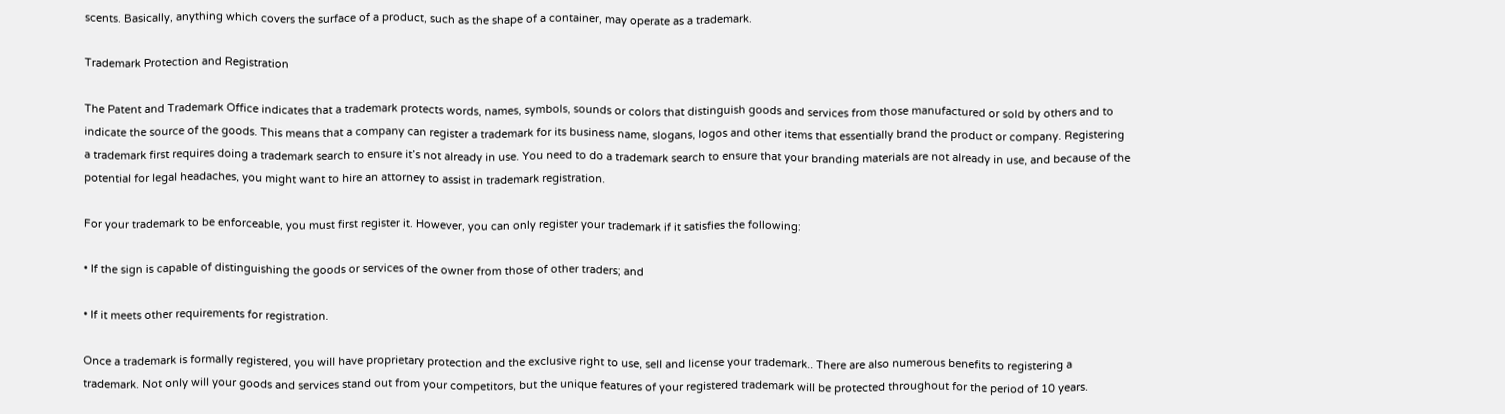scents. Basically, anything which covers the surface of a product, such as the shape of a container, may operate as a trademark.

Trademark Protection and Registration

The Patent and Trademark Office indicates that a trademark protects words, names, symbols, sounds or colors that distinguish goods and services from those manufactured or sold by others and to indicate the source of the goods. This means that a company can register a trademark for its business name, slogans, logos and other items that essentially brand the product or company. Registering a trademark first requires doing a trademark search to ensure it’s not already in use. You need to do a trademark search to ensure that your branding materials are not already in use, and because of the potential for legal headaches, you might want to hire an attorney to assist in trademark registration.

For your trademark to be enforceable, you must first register it. However, you can only register your trademark if it satisfies the following:

• If the sign is capable of distinguishing the goods or services of the owner from those of other traders; and

• If it meets other requirements for registration.

Once a trademark is formally registered, you will have proprietary protection and the exclusive right to use, sell and license your trademark.. There are also numerous benefits to registering a trademark. Not only will your goods and services stand out from your competitors, but the unique features of your registered trademark will be protected throughout for the period of 10 years.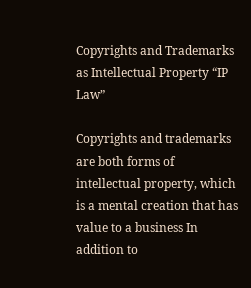Copyrights and Trademarks as Intellectual Property “IP Law”

Copyrights and trademarks are both forms of intellectual property, which is a mental creation that has value to a business In addition to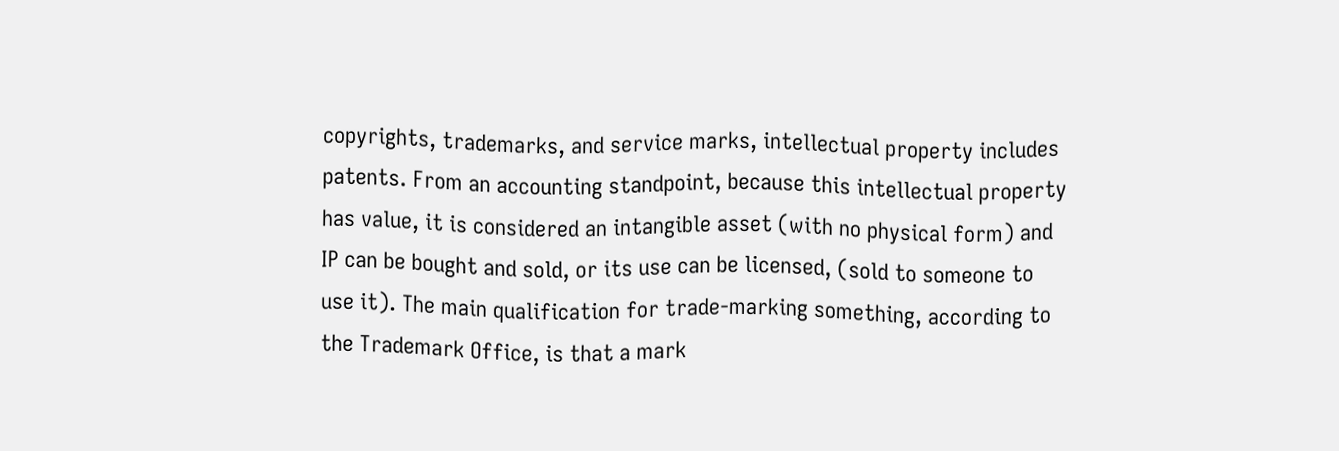copyrights, trademarks, and service marks, intellectual property includes patents. From an accounting standpoint, because this intellectual property has value, it is considered an intangible asset (with no physical form) and IP can be bought and sold, or its use can be licensed, (sold to someone to use it). The main qualification for trade-marking something, according to the Trademark Office, is that a mark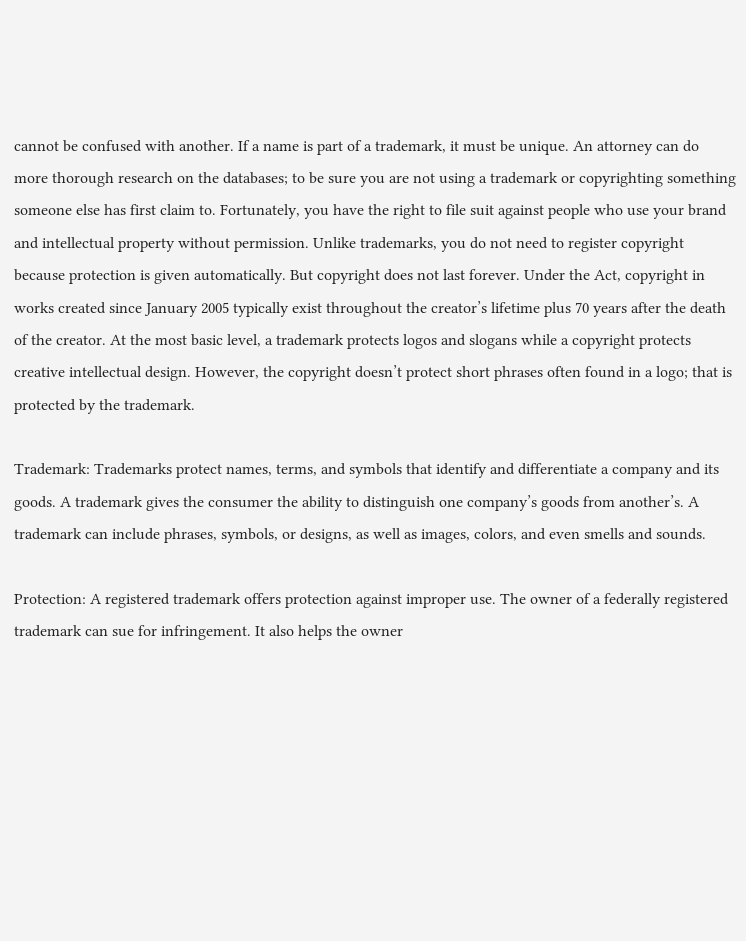cannot be confused with another. If a name is part of a trademark, it must be unique. An attorney can do more thorough research on the databases; to be sure you are not using a trademark or copyrighting something someone else has first claim to. Fortunately, you have the right to file suit against people who use your brand and intellectual property without permission. Unlike trademarks, you do not need to register copyright because protection is given automatically. But copyright does not last forever. Under the Act, copyright in works created since January 2005 typically exist throughout the creator’s lifetime plus 70 years after the death of the creator. At the most basic level, a trademark protects logos and slogans while a copyright protects creative intellectual design. However, the copyright doesn’t protect short phrases often found in a logo; that is protected by the trademark.

Trademark: Trademarks protect names, terms, and symbols that identify and differentiate a company and its goods. A trademark gives the consumer the ability to distinguish one company’s goods from another’s. A trademark can include phrases, symbols, or designs, as well as images, colors, and even smells and sounds.

Protection: A registered trademark offers protection against improper use. The owner of a federally registered trademark can sue for infringement. It also helps the owner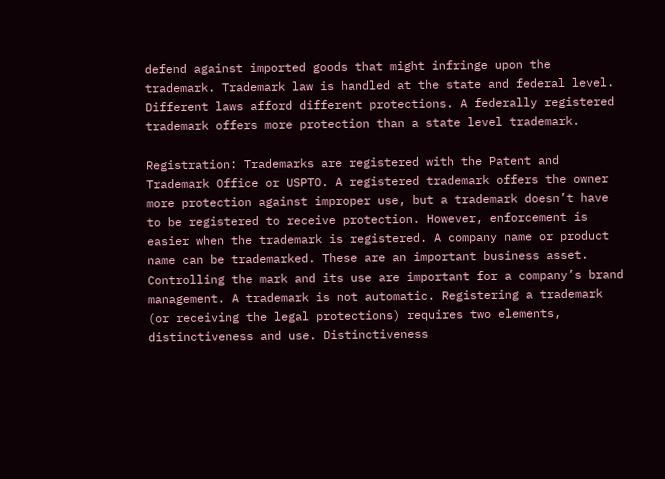defend against imported goods that might infringe upon the trademark. Trademark law is handled at the state and federal level. Different laws afford different protections. A federally registered trademark offers more protection than a state level trademark.

Registration: Trademarks are registered with the Patent and Trademark Office or USPTO. A registered trademark offers the owner more protection against improper use, but a trademark doesn’t have to be registered to receive protection. However, enforcement is easier when the trademark is registered. A company name or product name can be trademarked. These are an important business asset. Controlling the mark and its use are important for a company’s brand management. A trademark is not automatic. Registering a trademark (or receiving the legal protections) requires two elements, distinctiveness and use. Distinctiveness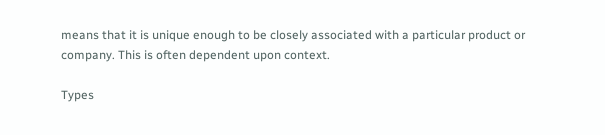means that it is unique enough to be closely associated with a particular product or company. This is often dependent upon context.

Types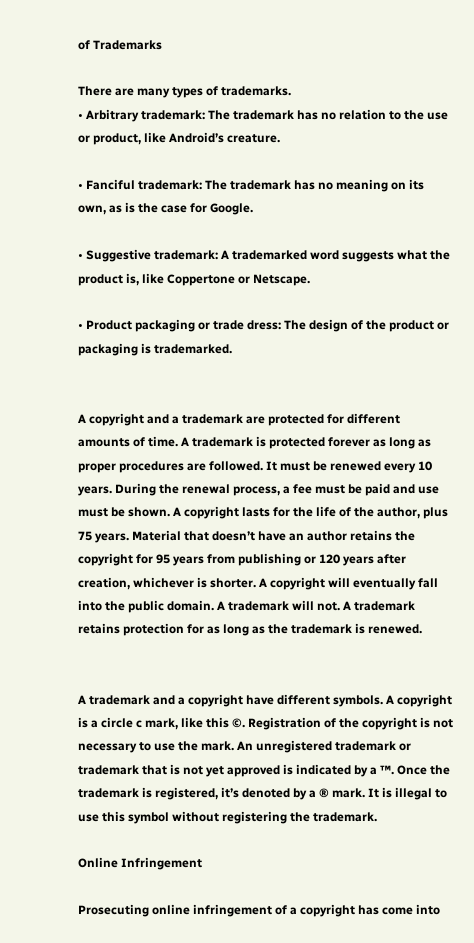of Trademarks

There are many types of trademarks.
• Arbitrary trademark: The trademark has no relation to the use or product, like Android’s creature.

• Fanciful trademark: The trademark has no meaning on its own, as is the case for Google.

• Suggestive trademark: A trademarked word suggests what the product is, like Coppertone or Netscape.

• Product packaging or trade dress: The design of the product or packaging is trademarked.


A copyright and a trademark are protected for different amounts of time. A trademark is protected forever as long as proper procedures are followed. It must be renewed every 10 years. During the renewal process, a fee must be paid and use must be shown. A copyright lasts for the life of the author, plus 75 years. Material that doesn’t have an author retains the copyright for 95 years from publishing or 120 years after creation, whichever is shorter. A copyright will eventually fall into the public domain. A trademark will not. A trademark retains protection for as long as the trademark is renewed.


A trademark and a copyright have different symbols. A copyright is a circle c mark, like this ©. Registration of the copyright is not necessary to use the mark. An unregistered trademark or trademark that is not yet approved is indicated by a ™. Once the trademark is registered, it’s denoted by a ® mark. It is illegal to use this symbol without registering the trademark.

Online Infringement

Prosecuting online infringement of a copyright has come into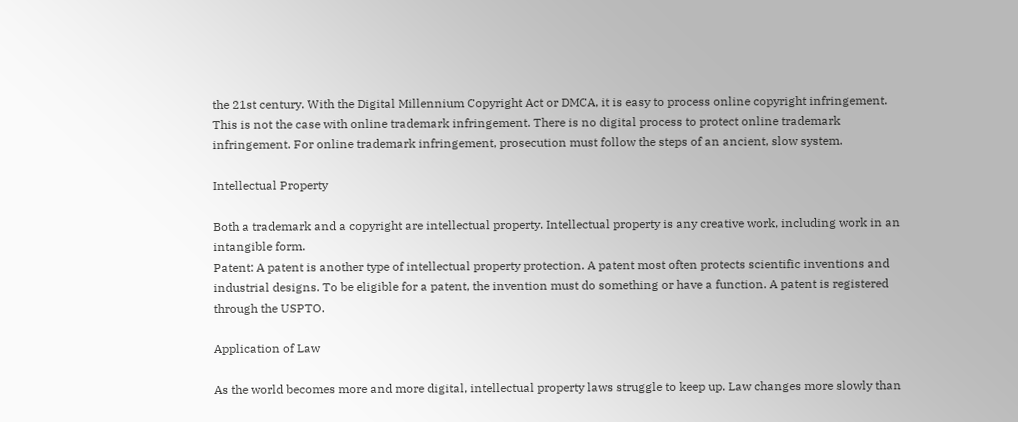the 21st century. With the Digital Millennium Copyright Act or DMCA, it is easy to process online copyright infringement. This is not the case with online trademark infringement. There is no digital process to protect online trademark infringement. For online trademark infringement, prosecution must follow the steps of an ancient, slow system.

Intellectual Property

Both a trademark and a copyright are intellectual property. Intellectual property is any creative work, including work in an intangible form.
Patent: A patent is another type of intellectual property protection. A patent most often protects scientific inventions and industrial designs. To be eligible for a patent, the invention must do something or have a function. A patent is registered through the USPTO.

Application of Law

As the world becomes more and more digital, intellectual property laws struggle to keep up. Law changes more slowly than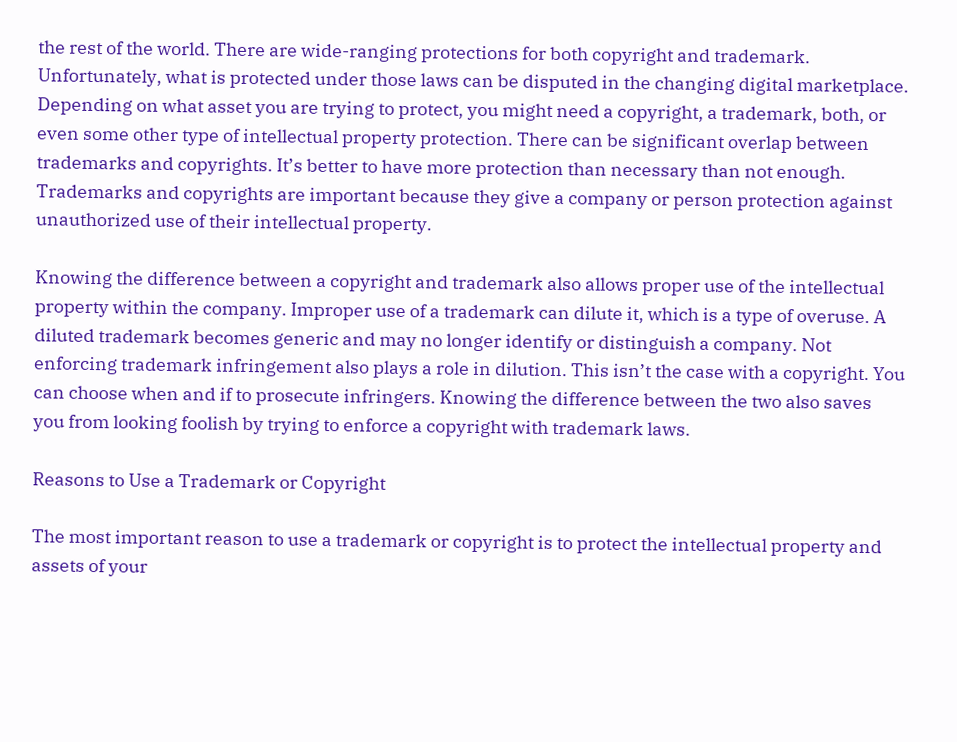the rest of the world. There are wide-ranging protections for both copyright and trademark. Unfortunately, what is protected under those laws can be disputed in the changing digital marketplace. Depending on what asset you are trying to protect, you might need a copyright, a trademark, both, or even some other type of intellectual property protection. There can be significant overlap between trademarks and copyrights. It’s better to have more protection than necessary than not enough. Trademarks and copyrights are important because they give a company or person protection against unauthorized use of their intellectual property.

Knowing the difference between a copyright and trademark also allows proper use of the intellectual property within the company. Improper use of a trademark can dilute it, which is a type of overuse. A diluted trademark becomes generic and may no longer identify or distinguish a company. Not enforcing trademark infringement also plays a role in dilution. This isn’t the case with a copyright. You can choose when and if to prosecute infringers. Knowing the difference between the two also saves you from looking foolish by trying to enforce a copyright with trademark laws.

Reasons to Use a Trademark or Copyright

The most important reason to use a trademark or copyright is to protect the intellectual property and assets of your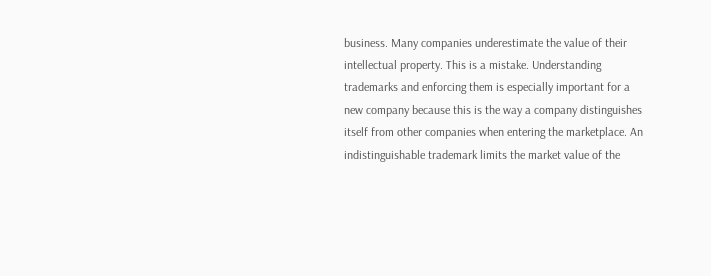business. Many companies underestimate the value of their intellectual property. This is a mistake. Understanding trademarks and enforcing them is especially important for a new company because this is the way a company distinguishes itself from other companies when entering the marketplace. An indistinguishable trademark limits the market value of the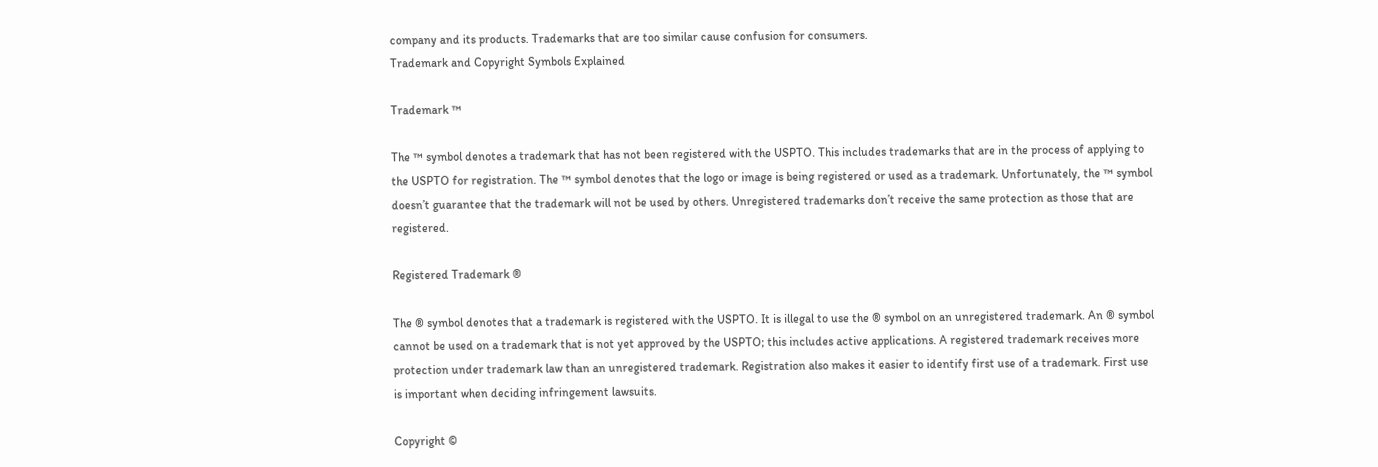company and its products. Trademarks that are too similar cause confusion for consumers.
Trademark and Copyright Symbols Explained

Trademark ™

The ™ symbol denotes a trademark that has not been registered with the USPTO. This includes trademarks that are in the process of applying to the USPTO for registration. The ™ symbol denotes that the logo or image is being registered or used as a trademark. Unfortunately, the ™ symbol doesn’t guarantee that the trademark will not be used by others. Unregistered trademarks don’t receive the same protection as those that are registered.

Registered Trademark ®

The ® symbol denotes that a trademark is registered with the USPTO. It is illegal to use the ® symbol on an unregistered trademark. An ® symbol cannot be used on a trademark that is not yet approved by the USPTO; this includes active applications. A registered trademark receives more protection under trademark law than an unregistered trademark. Registration also makes it easier to identify first use of a trademark. First use is important when deciding infringement lawsuits.

Copyright ©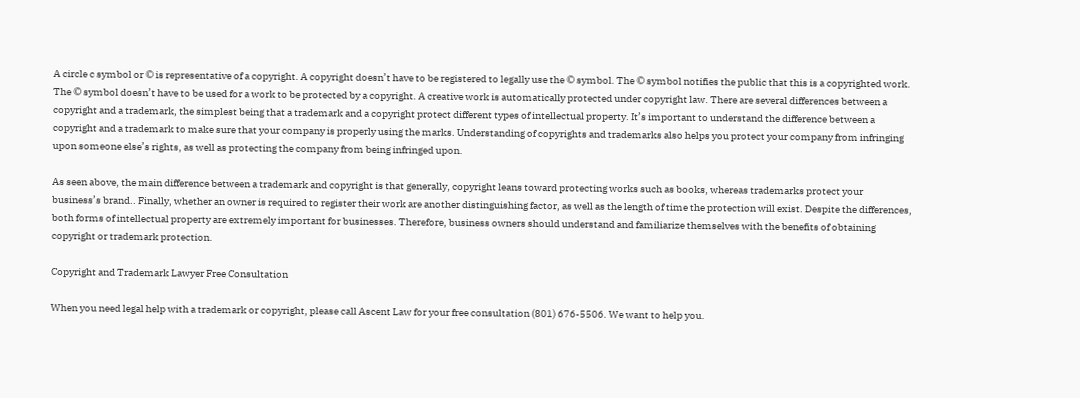A circle c symbol or © is representative of a copyright. A copyright doesn’t have to be registered to legally use the © symbol. The © symbol notifies the public that this is a copyrighted work. The © symbol doesn’t have to be used for a work to be protected by a copyright. A creative work is automatically protected under copyright law. There are several differences between a copyright and a trademark, the simplest being that a trademark and a copyright protect different types of intellectual property. It’s important to understand the difference between a copyright and a trademark to make sure that your company is properly using the marks. Understanding of copyrights and trademarks also helps you protect your company from infringing upon someone else’s rights, as well as protecting the company from being infringed upon.

As seen above, the main difference between a trademark and copyright is that generally, copyright leans toward protecting works such as books, whereas trademarks protect your business’s brand.. Finally, whether an owner is required to register their work are another distinguishing factor, as well as the length of time the protection will exist. Despite the differences, both forms of intellectual property are extremely important for businesses. Therefore, business owners should understand and familiarize themselves with the benefits of obtaining copyright or trademark protection.

Copyright and Trademark Lawyer Free Consultation

When you need legal help with a trademark or copyright, please call Ascent Law for your free consultation (801) 676-5506. We want to help you.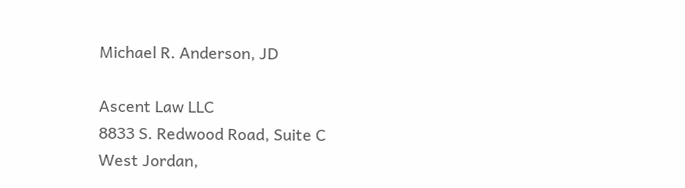Michael R. Anderson, JD

Ascent Law LLC
8833 S. Redwood Road, Suite C
West Jordan,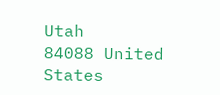Utah
84088 United States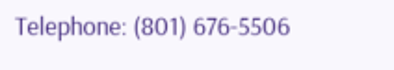Telephone: (801) 676-5506